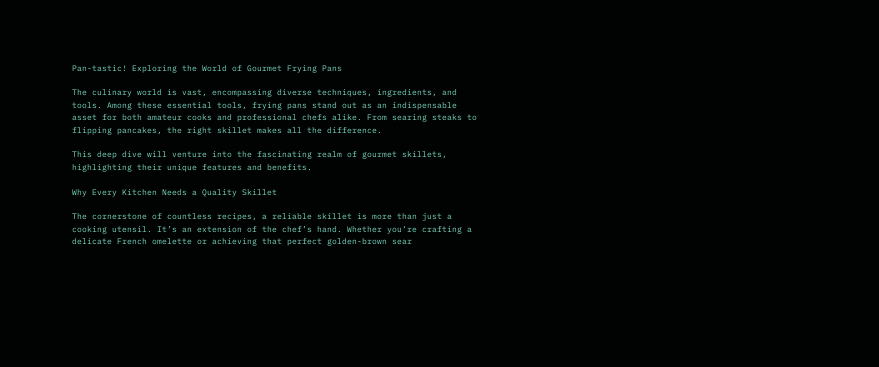Pan-tastic! Exploring the World of Gourmet Frying Pans

The culinary world is vast, encompassing diverse techniques, ingredients, and tools. Among these essential tools, frying pans stand out as an indispensable asset for both amateur cooks and professional chefs alike. From searing steaks to flipping pancakes, the right skillet makes all the difference.

This deep dive will venture into the fascinating realm of gourmet skillets, highlighting their unique features and benefits.

Why Every Kitchen Needs a Quality Skillet

The cornerstone of countless recipes, a reliable skillet is more than just a cooking utensil. It’s an extension of the chef’s hand. Whether you’re crafting a delicate French omelette or achieving that perfect golden-brown sear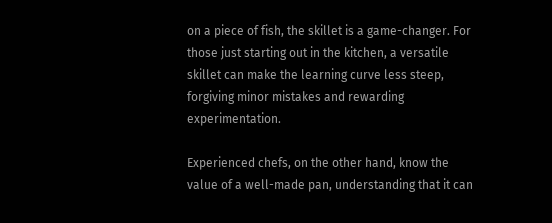on a piece of fish, the skillet is a game-changer. For those just starting out in the kitchen, a versatile skillet can make the learning curve less steep, forgiving minor mistakes and rewarding experimentation.

Experienced chefs, on the other hand, know the value of a well-made pan, understanding that it can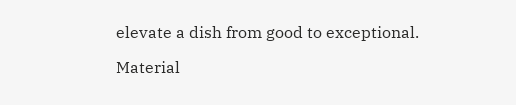elevate a dish from good to exceptional.

Material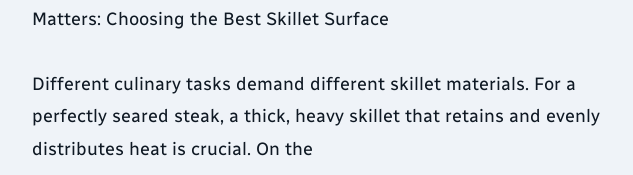Matters: Choosing the Best Skillet Surface

Different culinary tasks demand different skillet materials. For a perfectly seared steak, a thick, heavy skillet that retains and evenly distributes heat is crucial. On the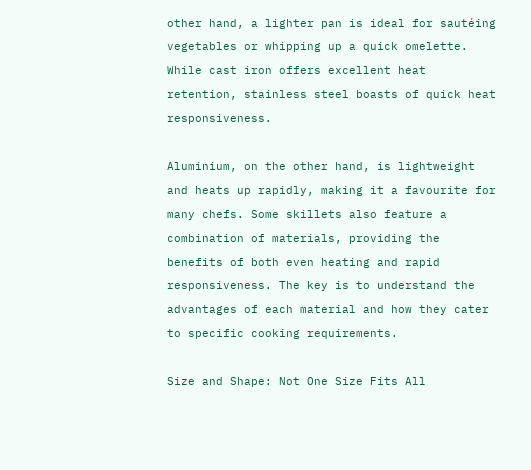other hand, a lighter pan is ideal for sautéing vegetables or whipping up a quick omelette. While cast iron offers excellent heat retention, stainless steel boasts of quick heat responsiveness.

Aluminium, on the other hand, is lightweight and heats up rapidly, making it a favourite for many chefs. Some skillets also feature a combination of materials, providing the benefits of both even heating and rapid responsiveness. The key is to understand the advantages of each material and how they cater to specific cooking requirements.

Size and Shape: Not One Size Fits All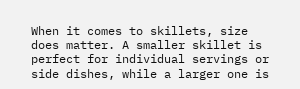When it comes to skillets, size does matter. A smaller skillet is perfect for individual servings or side dishes, while a larger one is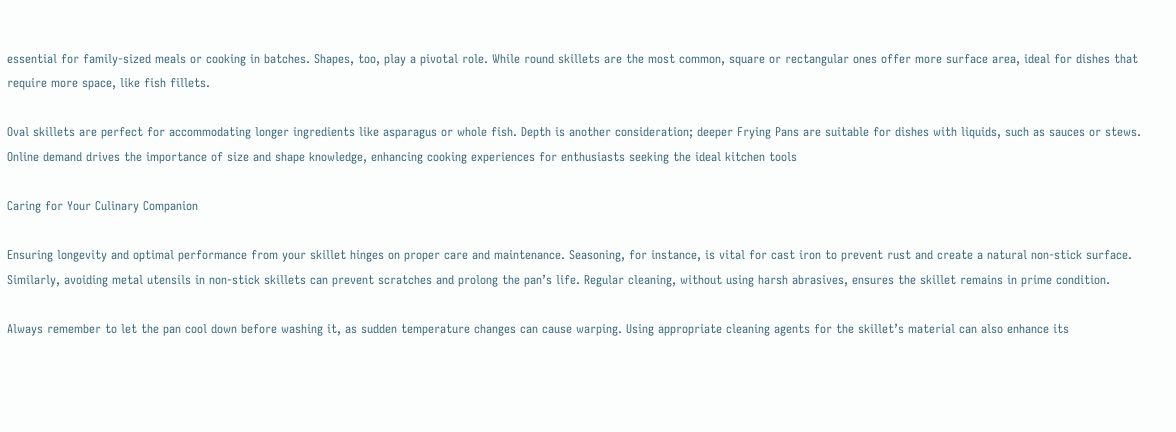essential for family-sized meals or cooking in batches. Shapes, too, play a pivotal role. While round skillets are the most common, square or rectangular ones offer more surface area, ideal for dishes that require more space, like fish fillets.

Oval skillets are perfect for accommodating longer ingredients like asparagus or whole fish. Depth is another consideration; deeper Frying Pans are suitable for dishes with liquids, such as sauces or stews. Online demand drives the importance of size and shape knowledge, enhancing cooking experiences for enthusiasts seeking the ideal kitchen tools

Caring for Your Culinary Companion

Ensuring longevity and optimal performance from your skillet hinges on proper care and maintenance. Seasoning, for instance, is vital for cast iron to prevent rust and create a natural non-stick surface. Similarly, avoiding metal utensils in non-stick skillets can prevent scratches and prolong the pan’s life. Regular cleaning, without using harsh abrasives, ensures the skillet remains in prime condition.

Always remember to let the pan cool down before washing it, as sudden temperature changes can cause warping. Using appropriate cleaning agents for the skillet’s material can also enhance its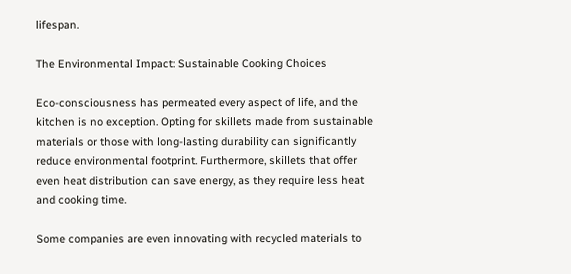lifespan.

The Environmental Impact: Sustainable Cooking Choices

Eco-consciousness has permeated every aspect of life, and the kitchen is no exception. Opting for skillets made from sustainable materials or those with long-lasting durability can significantly reduce environmental footprint. Furthermore, skillets that offer even heat distribution can save energy, as they require less heat and cooking time.

Some companies are even innovating with recycled materials to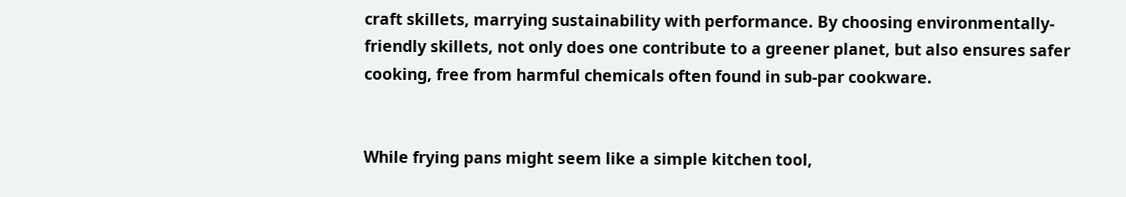craft skillets, marrying sustainability with performance. By choosing environmentally-friendly skillets, not only does one contribute to a greener planet, but also ensures safer cooking, free from harmful chemicals often found in sub-par cookware.


While frying pans might seem like a simple kitchen tool,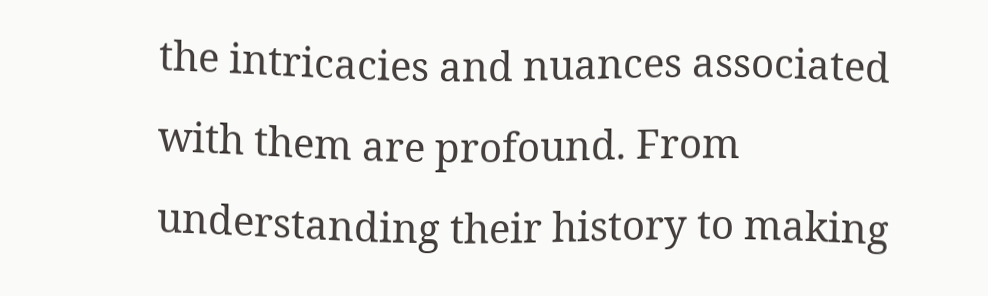the intricacies and nuances associated with them are profound. From understanding their history to making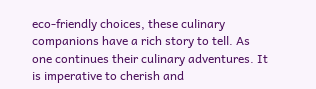eco-friendly choices, these culinary companions have a rich story to tell. As one continues their culinary adventures. It is imperative to cherish and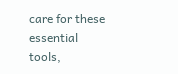care for these essential tools,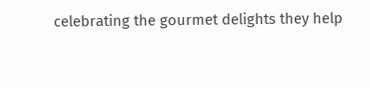celebrating the gourmet delights they help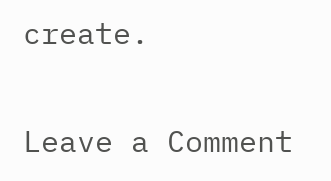create.

Leave a Comment